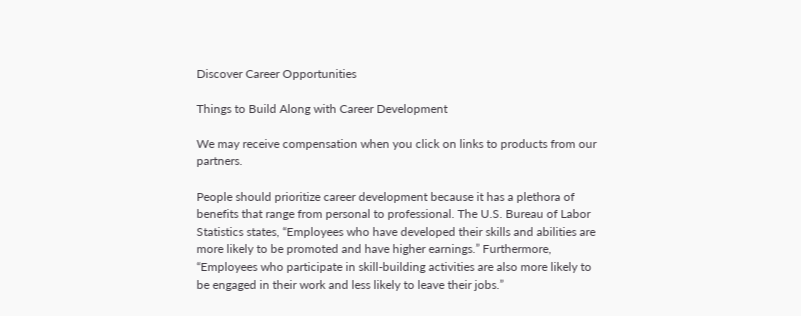Discover Career Opportunities

Things to Build Along with Career Development

We may receive compensation when you click on links to products from our partners.

People should prioritize career development because it has a plethora of benefits that range from personal to professional. The U.S. Bureau of Labor Statistics states, “Employees who have developed their skills and abilities are more likely to be promoted and have higher earnings.” Furthermore, “Employees who participate in skill-building activities are also more likely to be engaged in their work and less likely to leave their jobs.”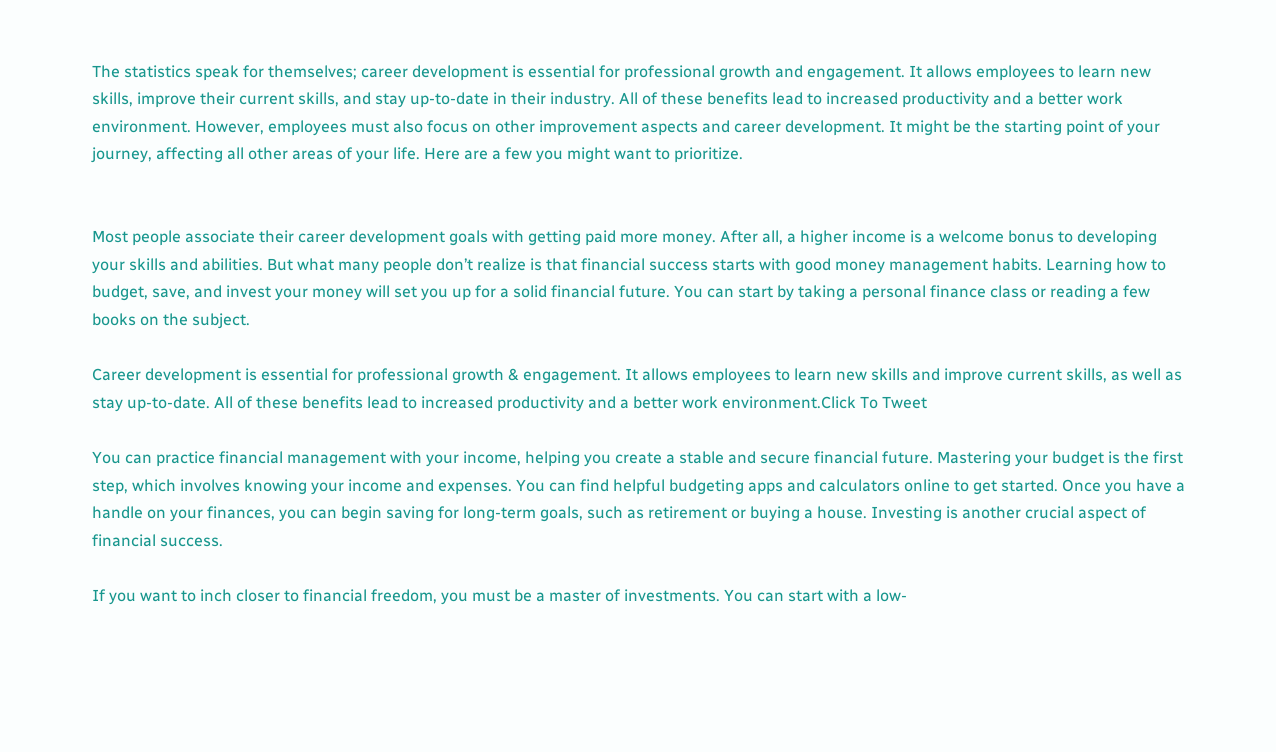The statistics speak for themselves; career development is essential for professional growth and engagement. It allows employees to learn new skills, improve their current skills, and stay up-to-date in their industry. All of these benefits lead to increased productivity and a better work environment. However, employees must also focus on other improvement aspects and career development. It might be the starting point of your journey, affecting all other areas of your life. Here are a few you might want to prioritize.


Most people associate their career development goals with getting paid more money. After all, a higher income is a welcome bonus to developing your skills and abilities. But what many people don’t realize is that financial success starts with good money management habits. Learning how to budget, save, and invest your money will set you up for a solid financial future. You can start by taking a personal finance class or reading a few books on the subject.

Career development is essential for professional growth & engagement. It allows employees to learn new skills and improve current skills, as well as stay up-to-date. All of these benefits lead to increased productivity and a better work environment.Click To Tweet

You can practice financial management with your income, helping you create a stable and secure financial future. Mastering your budget is the first step, which involves knowing your income and expenses. You can find helpful budgeting apps and calculators online to get started. Once you have a handle on your finances, you can begin saving for long-term goals, such as retirement or buying a house. Investing is another crucial aspect of financial success.

If you want to inch closer to financial freedom, you must be a master of investments. You can start with a low-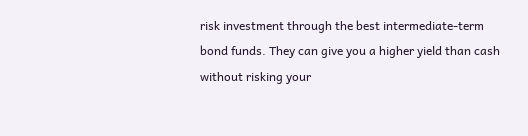risk investment through the best intermediate-term bond funds. They can give you a higher yield than cash without risking your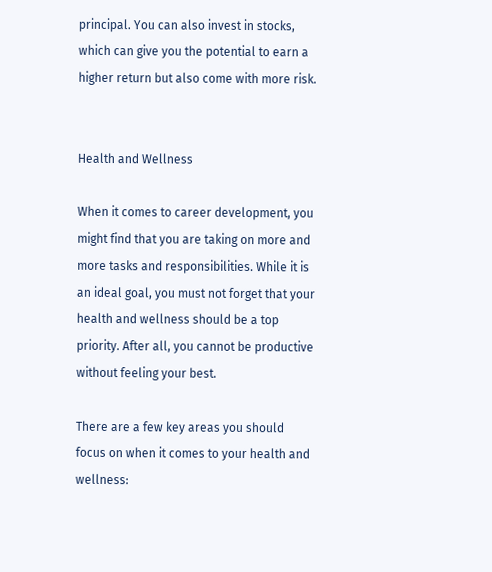principal. You can also invest in stocks, which can give you the potential to earn a higher return but also come with more risk.


Health and Wellness

When it comes to career development, you might find that you are taking on more and more tasks and responsibilities. While it is an ideal goal, you must not forget that your health and wellness should be a top priority. After all, you cannot be productive without feeling your best.

There are a few key areas you should focus on when it comes to your health and wellness: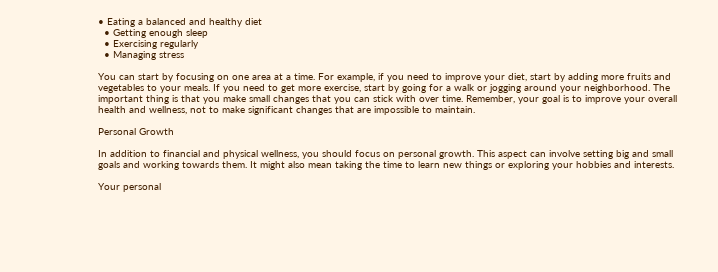• Eating a balanced and healthy diet
  • Getting enough sleep
  • Exercising regularly
  • Managing stress

You can start by focusing on one area at a time. For example, if you need to improve your diet, start by adding more fruits and vegetables to your meals. If you need to get more exercise, start by going for a walk or jogging around your neighborhood. The important thing is that you make small changes that you can stick with over time. Remember, your goal is to improve your overall health and wellness, not to make significant changes that are impossible to maintain.

Personal Growth

In addition to financial and physical wellness, you should focus on personal growth. This aspect can involve setting big and small goals and working towards them. It might also mean taking the time to learn new things or exploring your hobbies and interests.

Your personal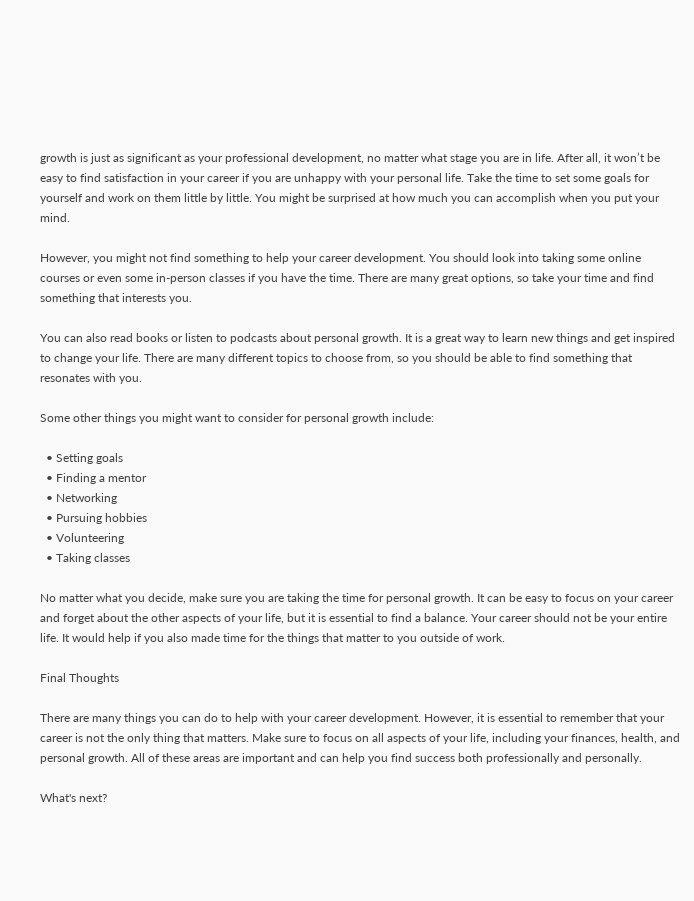growth is just as significant as your professional development, no matter what stage you are in life. After all, it won’t be easy to find satisfaction in your career if you are unhappy with your personal life. Take the time to set some goals for yourself and work on them little by little. You might be surprised at how much you can accomplish when you put your mind.

However, you might not find something to help your career development. You should look into taking some online courses or even some in-person classes if you have the time. There are many great options, so take your time and find something that interests you.

You can also read books or listen to podcasts about personal growth. It is a great way to learn new things and get inspired to change your life. There are many different topics to choose from, so you should be able to find something that resonates with you.

Some other things you might want to consider for personal growth include:

  • Setting goals
  • Finding a mentor
  • Networking
  • Pursuing hobbies
  • Volunteering
  • Taking classes

No matter what you decide, make sure you are taking the time for personal growth. It can be easy to focus on your career and forget about the other aspects of your life, but it is essential to find a balance. Your career should not be your entire life. It would help if you also made time for the things that matter to you outside of work.

Final Thoughts

There are many things you can do to help with your career development. However, it is essential to remember that your career is not the only thing that matters. Make sure to focus on all aspects of your life, including your finances, health, and personal growth. All of these areas are important and can help you find success both professionally and personally.

What's next?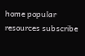home popular resources subscribe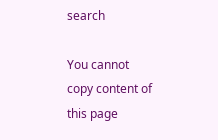search

You cannot copy content of this page